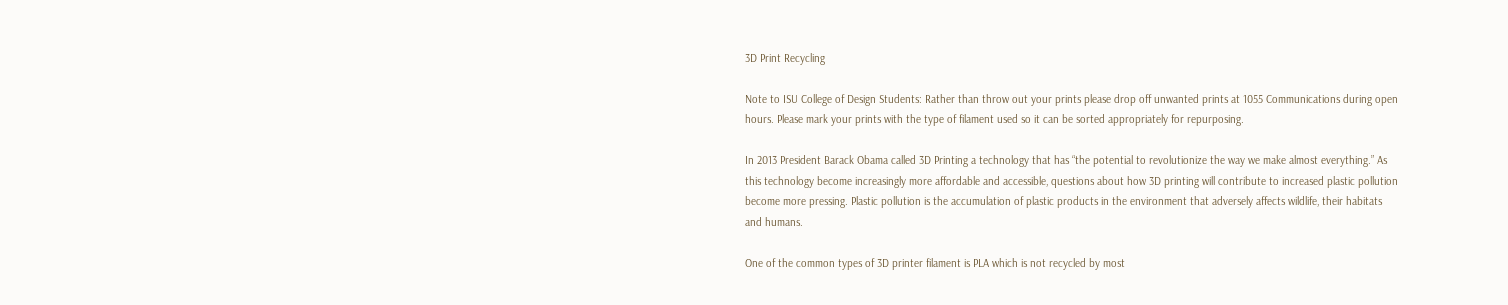3D Print Recycling

Note to ISU College of Design Students: Rather than throw out your prints please drop off unwanted prints at 1055 Communications during open hours. Please mark your prints with the type of filament used so it can be sorted appropriately for repurposing.

In 2013 President Barack Obama called 3D Printing a technology that has “the potential to revolutionize the way we make almost everything.” As this technology become increasingly more affordable and accessible, questions about how 3D printing will contribute to increased plastic pollution become more pressing. Plastic pollution is the accumulation of plastic products in the environment that adversely affects wildlife, their habitats and humans.

One of the common types of 3D printer filament is PLA which is not recycled by most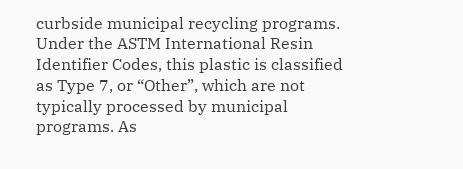curbside municipal recycling programs. Under the ASTM International Resin Identifier Codes, this plastic is classified as Type 7, or “Other”, which are not typically processed by municipal programs. As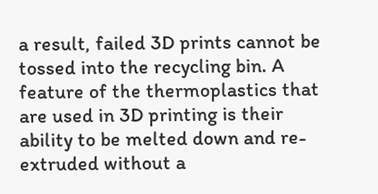a result, failed 3D prints cannot be tossed into the recycling bin. A feature of the thermoplastics that are used in 3D printing is their ability to be melted down and re-extruded without a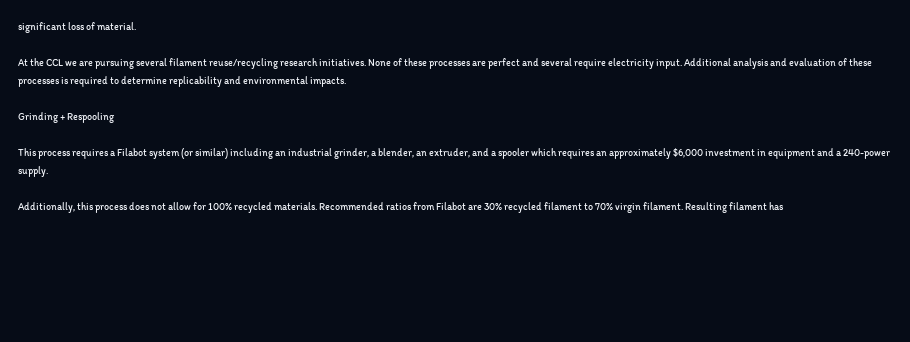significant loss of material.

At the CCL we are pursuing several filament reuse/recycling research initiatives. None of these processes are perfect and several require electricity input. Additional analysis and evaluation of these processes is required to determine replicability and environmental impacts.

Grinding + Respooling

This process requires a Filabot system (or similar) including an industrial grinder, a blender, an extruder, and a spooler which requires an approximately $6,000 investment in equipment and a 240-power supply.

Additionally, this process does not allow for 100% recycled materials. Recommended ratios from Filabot are 30% recycled filament to 70% virgin filament. Resulting filament has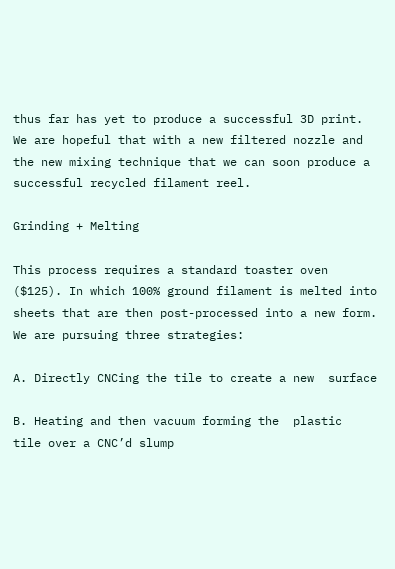thus far has yet to produce a successful 3D print. We are hopeful that with a new filtered nozzle and the new mixing technique that we can soon produce a successful recycled filament reel.

Grinding + Melting

This process requires a standard toaster oven ($125). In which 100% ground filament is melted into sheets that are then post-processed into a new form. We are pursuing three strategies:

A. Directly CNCing the tile to create a new  surface

B. Heating and then vacuum forming the  plastic  tile over a CNC’d slump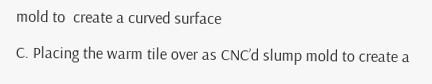mold to  create a curved surface

C. Placing the warm tile over as CNC’d slump mold to create a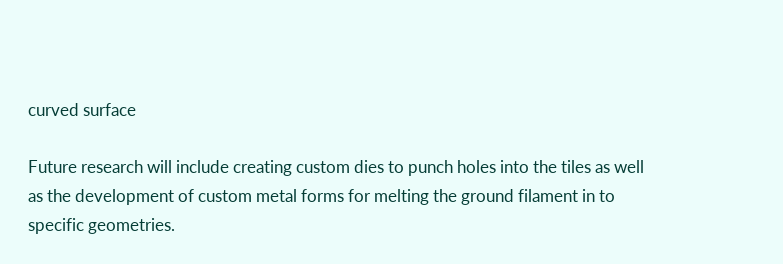curved surface

Future research will include creating custom dies to punch holes into the tiles as well as the development of custom metal forms for melting the ground filament in to specific geometries.